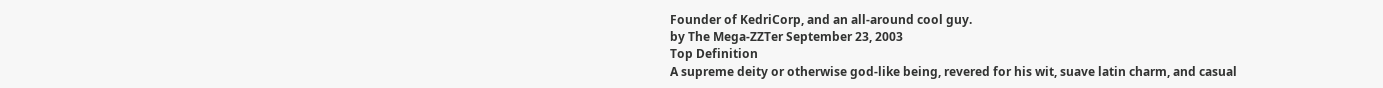Founder of KedriCorp, and an all-around cool guy.
by The Mega-ZZTer September 23, 2003
Top Definition
A supreme deity or otherwise god-like being, revered for his wit, suave latin charm, and casual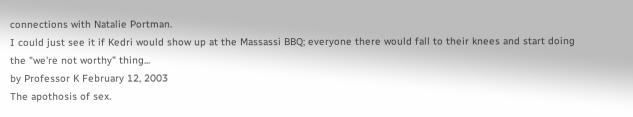connections with Natalie Portman.
I could just see it if Kedri would show up at the Massassi BBQ; everyone there would fall to their knees and start doing the "we're not worthy" thing...
by Professor K February 12, 2003
The apothosis of sex.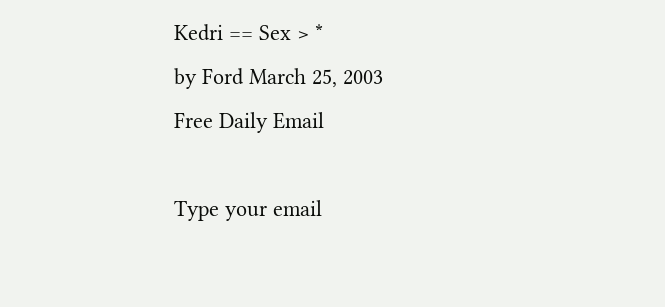Kedri == Sex > *
by Ford March 25, 2003
Free Daily Email

Type your email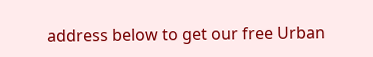address below to get our free Urban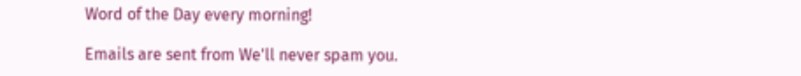Word of the Day every morning!

Emails are sent from We'll never spam you.